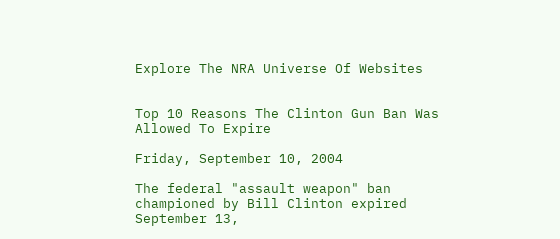Explore The NRA Universe Of Websites


Top 10 Reasons The Clinton Gun Ban Was Allowed To Expire

Friday, September 10, 2004

The federal "assault weapon" ban championed by Bill Clinton expired September 13,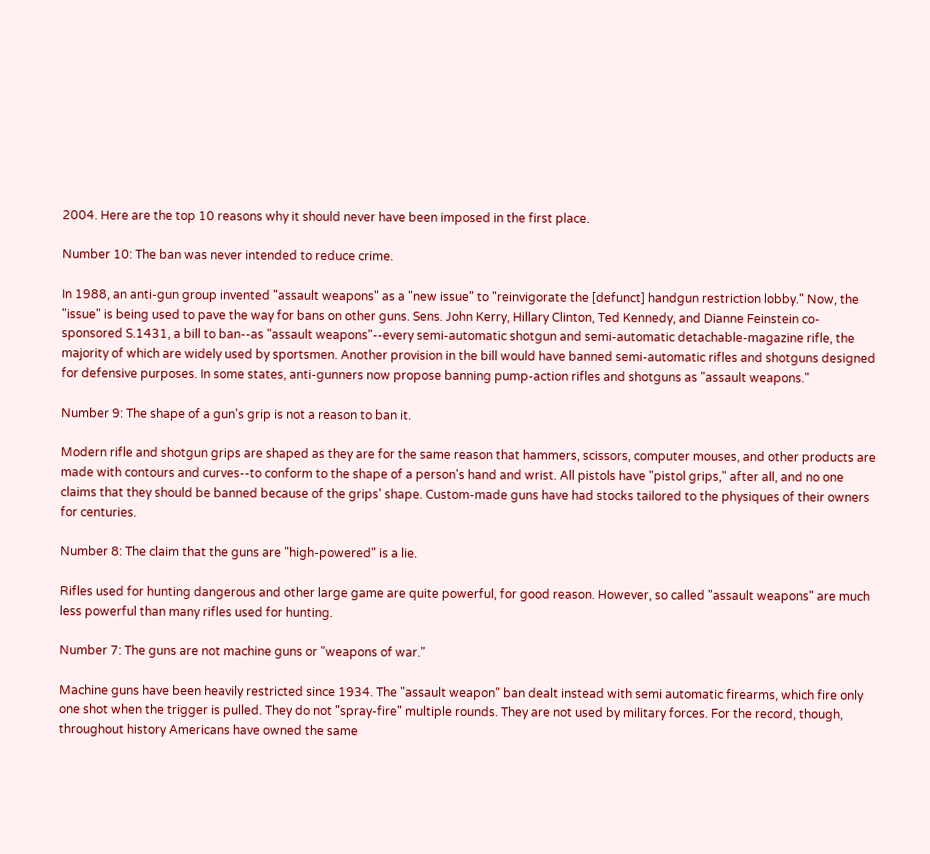2004. Here are the top 10 reasons why it should never have been imposed in the first place.

Number 10: The ban was never intended to reduce crime.

In 1988, an anti-gun group invented "assault weapons" as a "new issue" to "reinvigorate the [defunct] handgun restriction lobby." Now, the "issue" is being used to pave the way for bans on other guns. Sens. John Kerry, Hillary Clinton, Ted Kennedy, and Dianne Feinstein co-sponsored S.1431, a bill to ban--as "assault weapons"--every semi-automatic shotgun and semi-automatic detachable-magazine rifle, the majority of which are widely used by sportsmen. Another provision in the bill would have banned semi-automatic rifles and shotguns designed for defensive purposes. In some states, anti-gunners now propose banning pump-action rifles and shotguns as "assault weapons."

Number 9: The shape of a gun's grip is not a reason to ban it.

Modern rifle and shotgun grips are shaped as they are for the same reason that hammers, scissors, computer mouses, and other products are made with contours and curves--to conform to the shape of a person's hand and wrist. All pistols have "pistol grips," after all, and no one claims that they should be banned because of the grips' shape. Custom-made guns have had stocks tailored to the physiques of their owners for centuries.

Number 8: The claim that the guns are "high-powered" is a lie.

Rifles used for hunting dangerous and other large game are quite powerful, for good reason. However, so called "assault weapons" are much less powerful than many rifles used for hunting.

Number 7: The guns are not machine guns or "weapons of war."

Machine guns have been heavily restricted since 1934. The "assault weapon" ban dealt instead with semi automatic firearms, which fire only one shot when the trigger is pulled. They do not "spray-fire" multiple rounds. They are not used by military forces. For the record, though, throughout history Americans have owned the same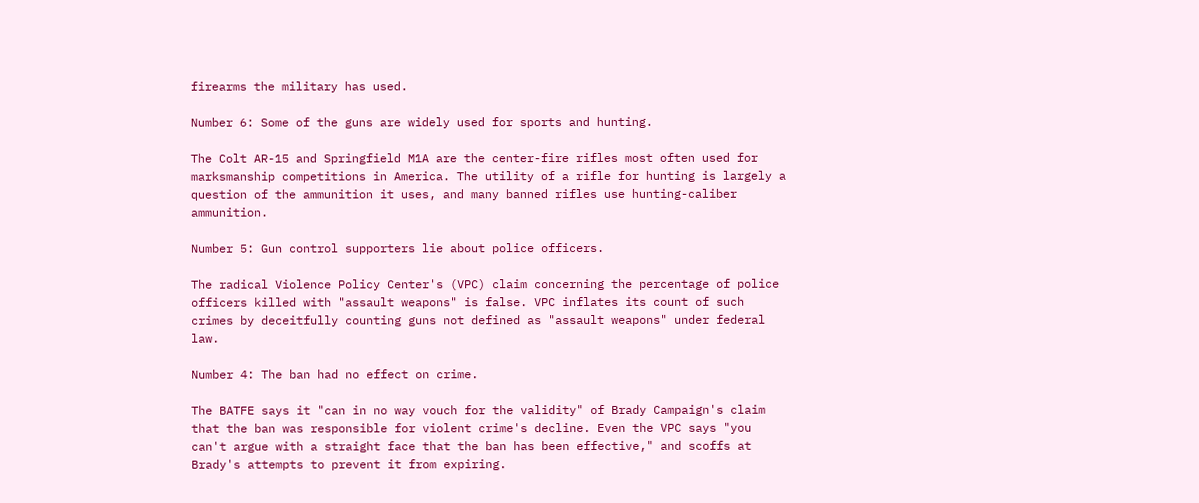firearms the military has used.

Number 6: Some of the guns are widely used for sports and hunting.

The Colt AR-15 and Springfield M1A are the center-fire rifles most often used for marksmanship competitions in America. The utility of a rifle for hunting is largely a question of the ammunition it uses, and many banned rifles use hunting-caliber ammunition.

Number 5: Gun control supporters lie about police officers.

The radical Violence Policy Center's (VPC) claim concerning the percentage of police officers killed with "assault weapons" is false. VPC inflates its count of such crimes by deceitfully counting guns not defined as "assault weapons" under federal law.

Number 4: The ban had no effect on crime.

The BATFE says it "can in no way vouch for the validity" of Brady Campaign's claim that the ban was responsible for violent crime's decline. Even the VPC says "you can't argue with a straight face that the ban has been effective," and scoffs at Brady's attempts to prevent it from expiring.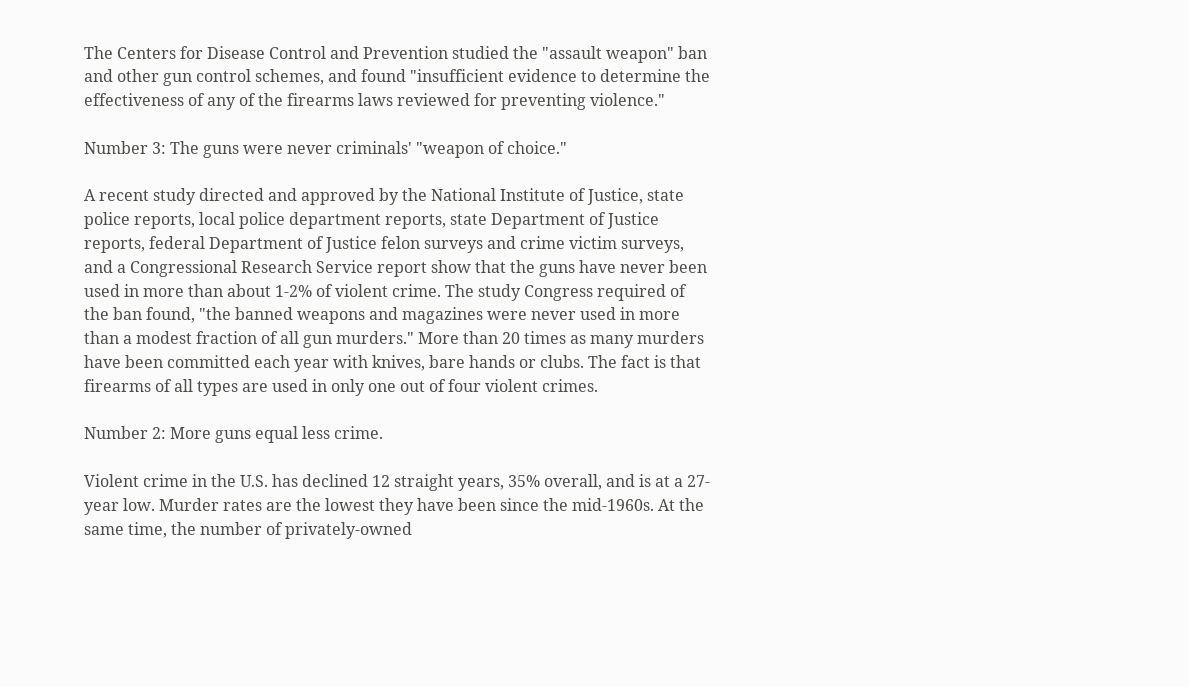The Centers for Disease Control and Prevention studied the "assault weapon" ban and other gun control schemes, and found "insufficient evidence to determine the effectiveness of any of the firearms laws reviewed for preventing violence."

Number 3: The guns were never criminals' "weapon of choice."

A recent study directed and approved by the National Institute of Justice, state police reports, local police department reports, state Department of Justice reports, federal Department of Justice felon surveys and crime victim surveys, and a Congressional Research Service report show that the guns have never been used in more than about 1-2% of violent crime. The study Congress required of the ban found, "the banned weapons and magazines were never used in more than a modest fraction of all gun murders." More than 20 times as many murders have been committed each year with knives, bare hands or clubs. The fact is that firearms of all types are used in only one out of four violent crimes.

Number 2: More guns equal less crime.

Violent crime in the U.S. has declined 12 straight years, 35% overall, and is at a 27-year low. Murder rates are the lowest they have been since the mid-1960s. At the same time, the number of privately-owned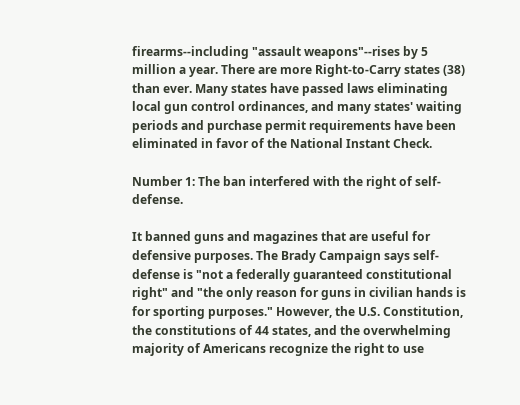firearms--including "assault weapons"--rises by 5 million a year. There are more Right-to-Carry states (38) than ever. Many states have passed laws eliminating local gun control ordinances, and many states' waiting periods and purchase permit requirements have been eliminated in favor of the National Instant Check.

Number 1: The ban interfered with the right of self-defense.

It banned guns and magazines that are useful for defensive purposes. The Brady Campaign says self-defense is "not a federally guaranteed constitutional right" and "the only reason for guns in civilian hands is for sporting purposes." However, the U.S. Constitution, the constitutions of 44 states, and the overwhelming majority of Americans recognize the right to use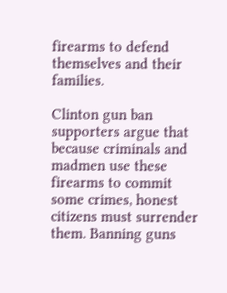firearms to defend themselves and their families.

Clinton gun ban supporters argue that because criminals and madmen use these firearms to commit some crimes, honest citizens must surrender them. Banning guns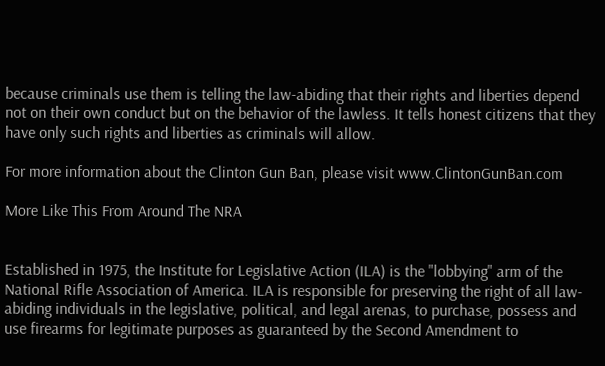because criminals use them is telling the law-abiding that their rights and liberties depend not on their own conduct but on the behavior of the lawless. It tells honest citizens that they have only such rights and liberties as criminals will allow.

For more information about the Clinton Gun Ban, please visit www.ClintonGunBan.com

More Like This From Around The NRA


Established in 1975, the Institute for Legislative Action (ILA) is the "lobbying" arm of the National Rifle Association of America. ILA is responsible for preserving the right of all law-abiding individuals in the legislative, political, and legal arenas, to purchase, possess and use firearms for legitimate purposes as guaranteed by the Second Amendment to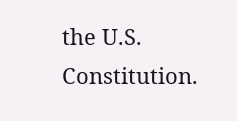the U.S. Constitution.